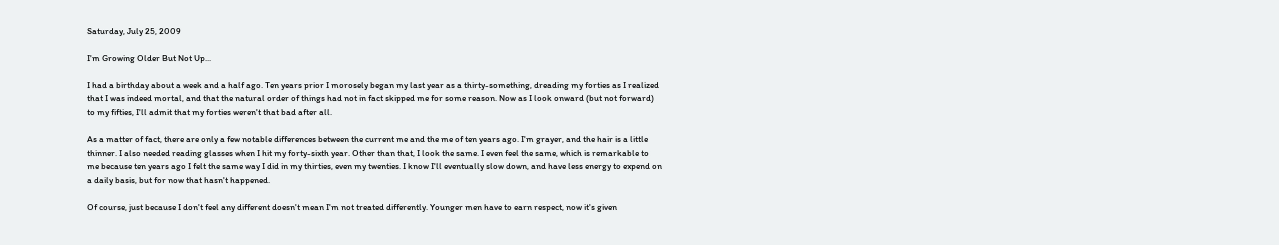Saturday, July 25, 2009

I'm Growing Older But Not Up...

I had a birthday about a week and a half ago. Ten years prior I morosely began my last year as a thirty-something, dreading my forties as I realized that I was indeed mortal, and that the natural order of things had not in fact skipped me for some reason. Now as I look onward (but not forward) to my fifties, I'll admit that my forties weren't that bad after all.

As a matter of fact, there are only a few notable differences between the current me and the me of ten years ago. I'm grayer, and the hair is a little thinner. I also needed reading glasses when I hit my forty-sixth year. Other than that, I look the same. I even feel the same, which is remarkable to me because ten years ago I felt the same way I did in my thirties, even my twenties. I know I'll eventually slow down, and have less energy to expend on a daily basis, but for now that hasn't happened.

Of course, just because I don't feel any different doesn't mean I'm not treated differently. Younger men have to earn respect, now it's given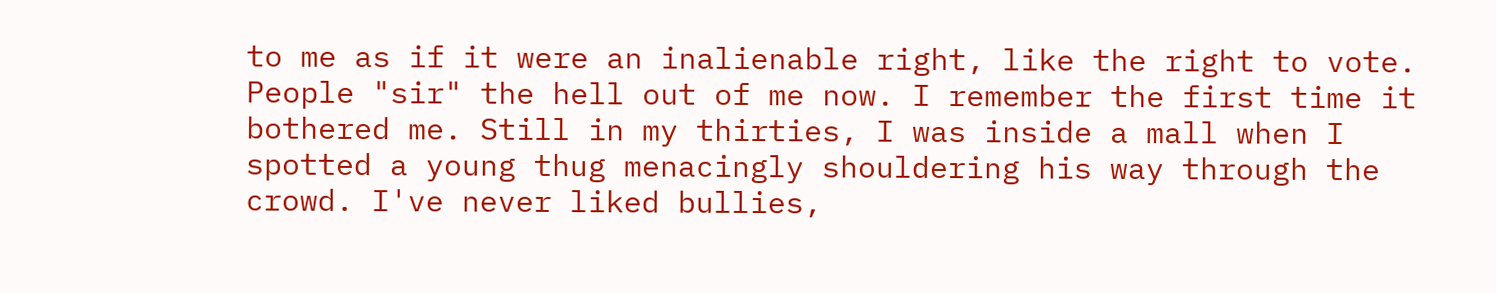to me as if it were an inalienable right, like the right to vote. People "sir" the hell out of me now. I remember the first time it bothered me. Still in my thirties, I was inside a mall when I spotted a young thug menacingly shouldering his way through the crowd. I've never liked bullies,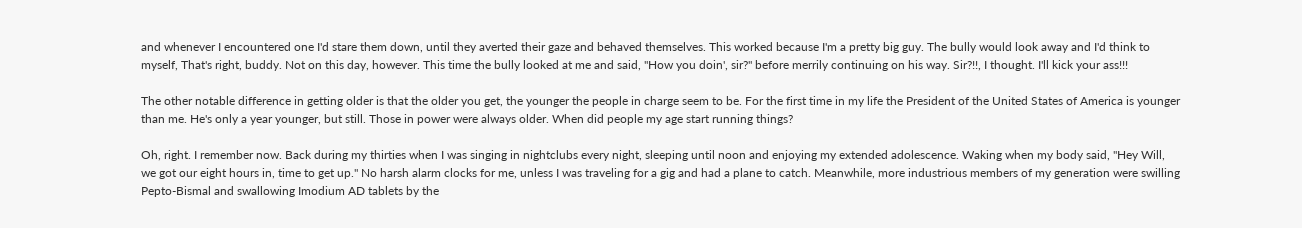and whenever I encountered one I'd stare them down, until they averted their gaze and behaved themselves. This worked because I'm a pretty big guy. The bully would look away and I'd think to myself, That's right, buddy. Not on this day, however. This time the bully looked at me and said, "How you doin', sir?" before merrily continuing on his way. Sir?!!, I thought. I'll kick your ass!!!

The other notable difference in getting older is that the older you get, the younger the people in charge seem to be. For the first time in my life the President of the United States of America is younger than me. He's only a year younger, but still. Those in power were always older. When did people my age start running things?

Oh, right. I remember now. Back during my thirties when I was singing in nightclubs every night, sleeping until noon and enjoying my extended adolescence. Waking when my body said, "Hey Will, we got our eight hours in, time to get up." No harsh alarm clocks for me, unless I was traveling for a gig and had a plane to catch. Meanwhile, more industrious members of my generation were swilling Pepto-Bismal and swallowing Imodium AD tablets by the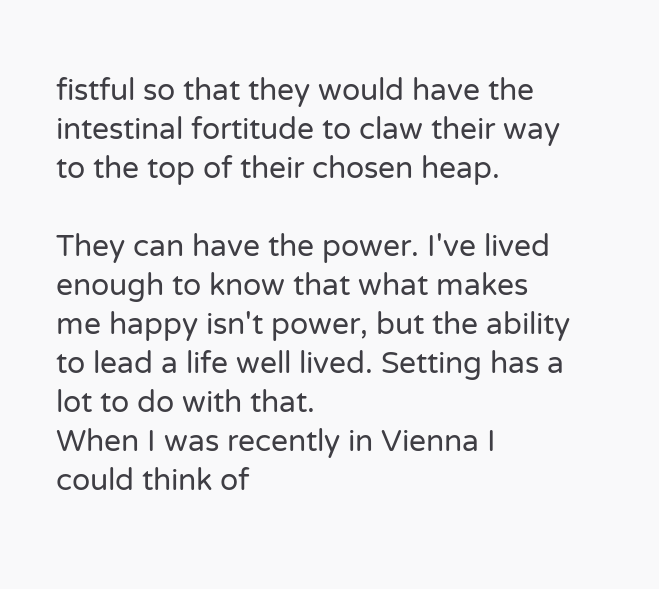fistful so that they would have the intestinal fortitude to claw their way to the top of their chosen heap.

They can have the power. I've lived enough to know that what makes me happy isn't power, but the ability to lead a life well lived. Setting has a lot to do with that.
When I was recently in Vienna I could think of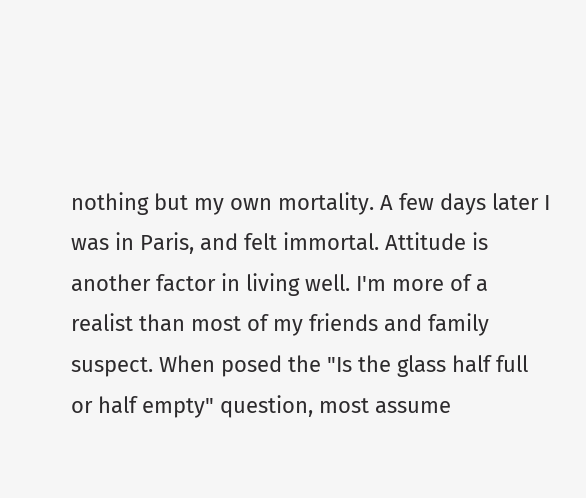nothing but my own mortality. A few days later I was in Paris, and felt immortal. Attitude is another factor in living well. I'm more of a realist than most of my friends and family suspect. When posed the "Is the glass half full or half empty" question, most assume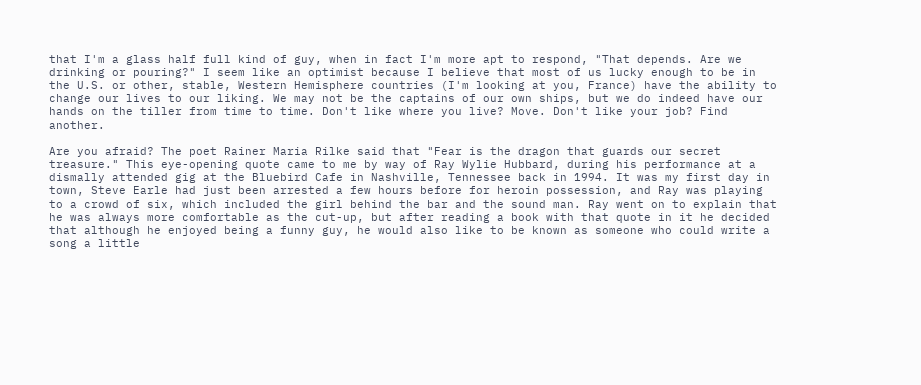that I'm a glass half full kind of guy, when in fact I'm more apt to respond, "That depends. Are we drinking or pouring?" I seem like an optimist because I believe that most of us lucky enough to be in the U.S. or other, stable, Western Hemisphere countries (I'm looking at you, France) have the ability to change our lives to our liking. We may not be the captains of our own ships, but we do indeed have our hands on the tiller from time to time. Don't like where you live? Move. Don't like your job? Find another.

Are you afraid? The poet Rainer Maria Rilke said that "Fear is the dragon that guards our secret treasure." This eye-opening quote came to me by way of Ray Wylie Hubbard, during his performance at a dismally attended gig at the Bluebird Cafe in Nashville, Tennessee back in 1994. It was my first day in town, Steve Earle had just been arrested a few hours before for heroin possession, and Ray was playing to a crowd of six, which included the girl behind the bar and the sound man. Ray went on to explain that he was always more comfortable as the cut-up, but after reading a book with that quote in it he decided that although he enjoyed being a funny guy, he would also like to be known as someone who could write a song a little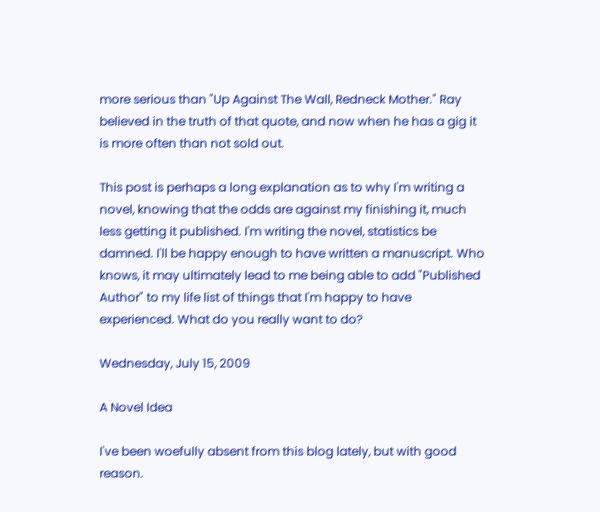more serious than "Up Against The Wall, Redneck Mother." Ray believed in the truth of that quote, and now when he has a gig it is more often than not sold out.

This post is perhaps a long explanation as to why I'm writing a novel, knowing that the odds are against my finishing it, much less getting it published. I'm writing the novel, statistics be damned. I'll be happy enough to have written a manuscript. Who knows, it may ultimately lead to me being able to add "Published Author" to my life list of things that I'm happy to have experienced. What do you really want to do?

Wednesday, July 15, 2009

A Novel Idea

I've been woefully absent from this blog lately, but with good reason.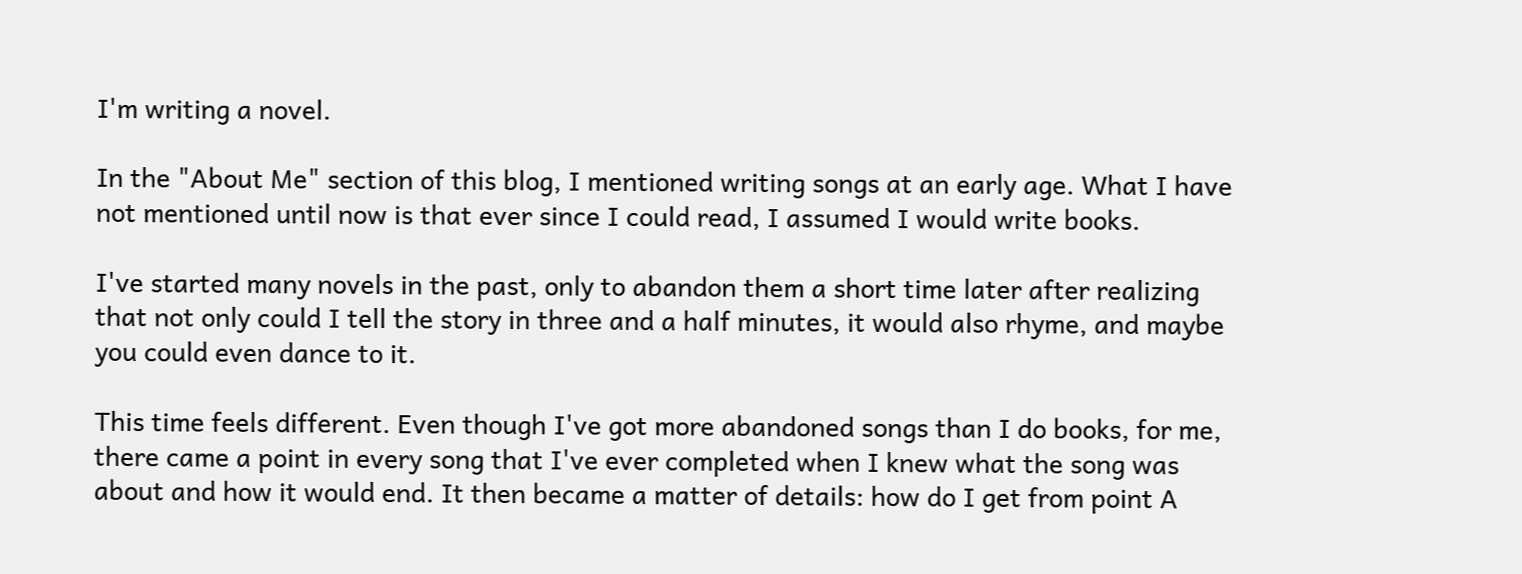I'm writing a novel.

In the "About Me" section of this blog, I mentioned writing songs at an early age. What I have not mentioned until now is that ever since I could read, I assumed I would write books.

I've started many novels in the past, only to abandon them a short time later after realizing that not only could I tell the story in three and a half minutes, it would also rhyme, and maybe you could even dance to it.

This time feels different. Even though I've got more abandoned songs than I do books, for me, there came a point in every song that I've ever completed when I knew what the song was about and how it would end. It then became a matter of details: how do I get from point A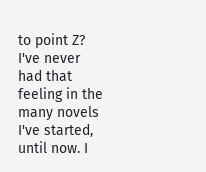to point Z? I've never had that feeling in the many novels I've started, until now. I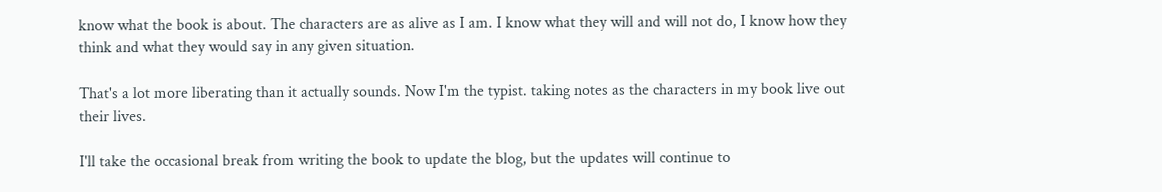know what the book is about. The characters are as alive as I am. I know what they will and will not do, I know how they think and what they would say in any given situation.

That's a lot more liberating than it actually sounds. Now I'm the typist. taking notes as the characters in my book live out their lives.

I'll take the occasional break from writing the book to update the blog, but the updates will continue to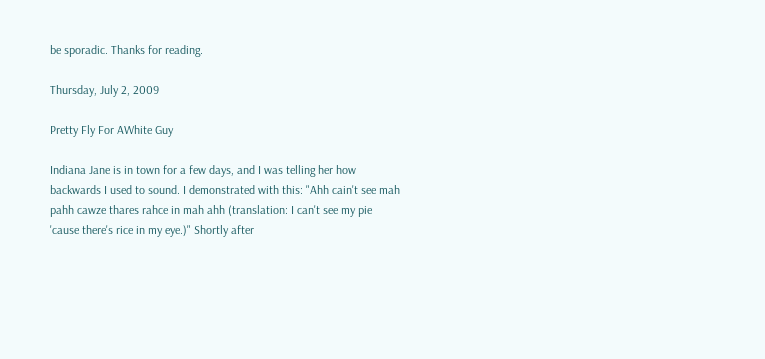be sporadic. Thanks for reading.

Thursday, July 2, 2009

Pretty Fly For AWhite Guy

Indiana Jane is in town for a few days, and I was telling her how backwards I used to sound. I demonstrated with this: "Ahh cain't see mah pahh cawze thares rahce in mah ahh (translation: I can't see my pie 'cause there's rice in my eye.)" Shortly after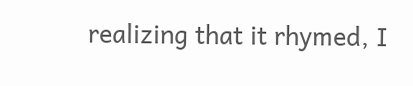realizing that it rhymed, I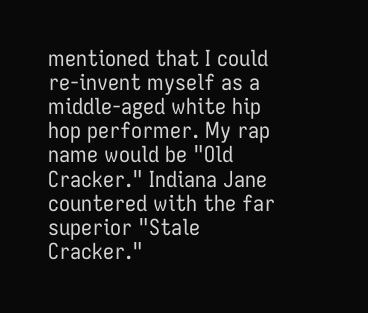mentioned that I could re-invent myself as a middle-aged white hip hop performer. My rap name would be "Old Cracker." Indiana Jane countered with the far superior "Stale Cracker."